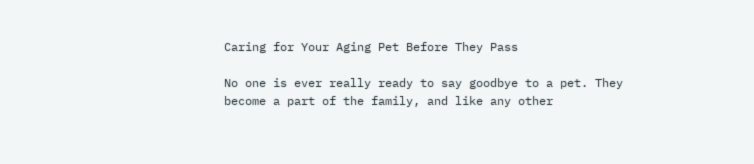Caring for Your Aging Pet Before They Pass

No one is ever really ready to say goodbye to a pet. They become a part of the family, and like any other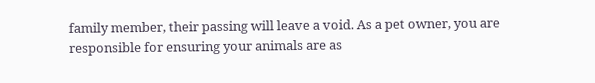family member, their passing will leave a void. As a pet owner, you are responsible for ensuring your animals are as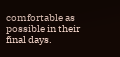comfortable as possible in their final days.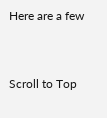Here are a few


Scroll to Top